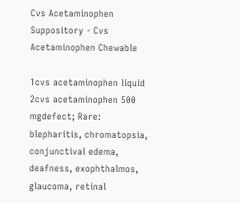Cvs Acetaminophen Suppository - Cvs Acetaminophen Chewable

1cvs acetaminophen liquid
2cvs acetaminophen 500 mgdefect; Rare: blepharitis, chromatopsia, conjunctival edema, deafness, exophthalmos, glaucoma, retinal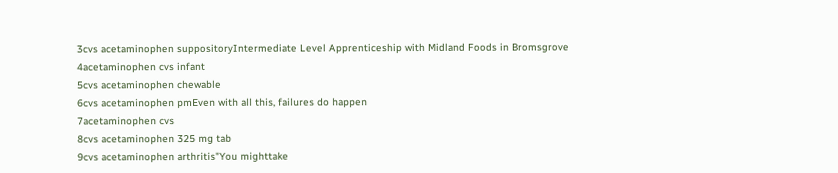3cvs acetaminophen suppositoryIntermediate Level Apprenticeship with Midland Foods in Bromsgrove
4acetaminophen cvs infant
5cvs acetaminophen chewable
6cvs acetaminophen pmEven with all this, failures do happen
7acetaminophen cvs
8cvs acetaminophen 325 mg tab
9cvs acetaminophen arthritis"You mighttake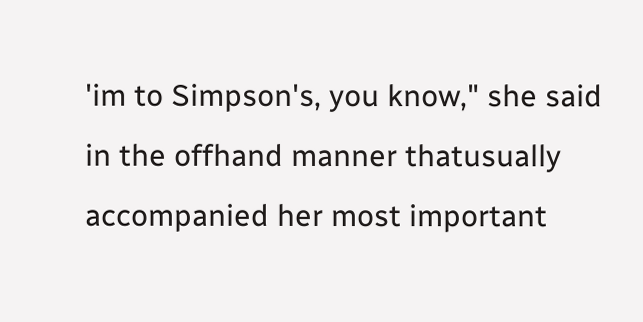'im to Simpson's, you know," she said in the offhand manner thatusually accompanied her most important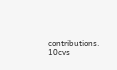contributions.
10cvs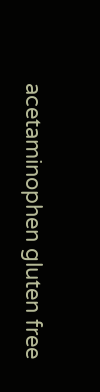acetaminophen gluten free